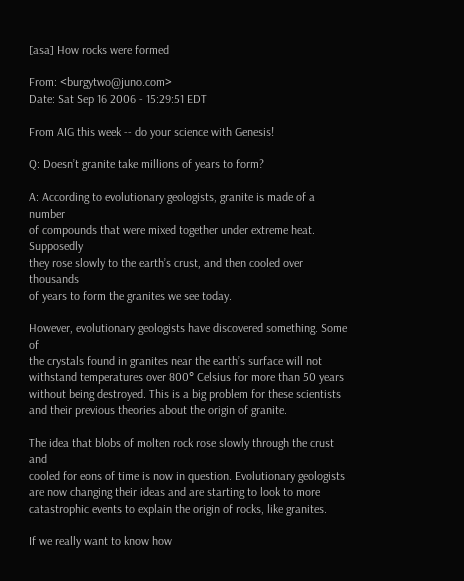[asa] How rocks were formed

From: <burgytwo@juno.com>
Date: Sat Sep 16 2006 - 15:29:51 EDT

From AIG this week -- do your science with Genesis!

Q: Doesn’t granite take millions of years to form?

A: According to evolutionary geologists, granite is made of a number
of compounds that were mixed together under extreme heat. Supposedly
they rose slowly to the earth’s crust, and then cooled over thousands
of years to form the granites we see today.

However, evolutionary geologists have discovered something. Some of
the crystals found in granites near the earth’s surface will not
withstand temperatures over 800° Celsius for more than 50 years
without being destroyed. This is a big problem for these scientists
and their previous theories about the origin of granite.

The idea that blobs of molten rock rose slowly through the crust and
cooled for eons of time is now in question. Evolutionary geologists
are now changing their ideas and are starting to look to more
catastrophic events to explain the origin of rocks, like granites.

If we really want to know how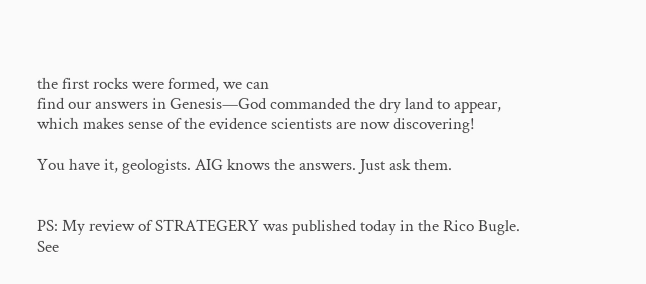the first rocks were formed, we can
find our answers in Genesis—God commanded the dry land to appear,
which makes sense of the evidence scientists are now discovering!

You have it, geologists. AIG knows the answers. Just ask them.


PS: My review of STRATEGERY was published today in the Rico Bugle.
See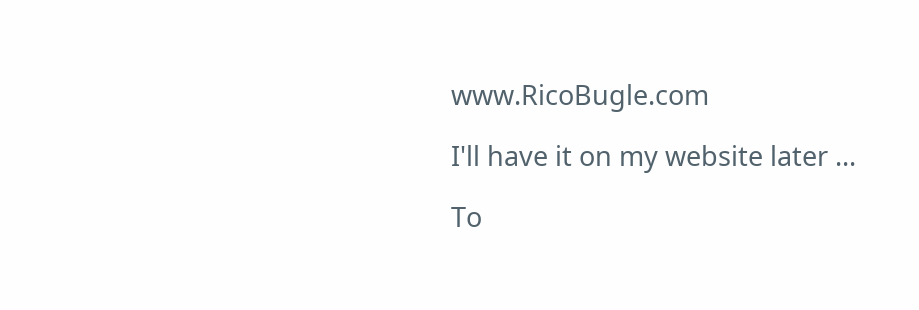www.RicoBugle.com

I'll have it on my website later ...

To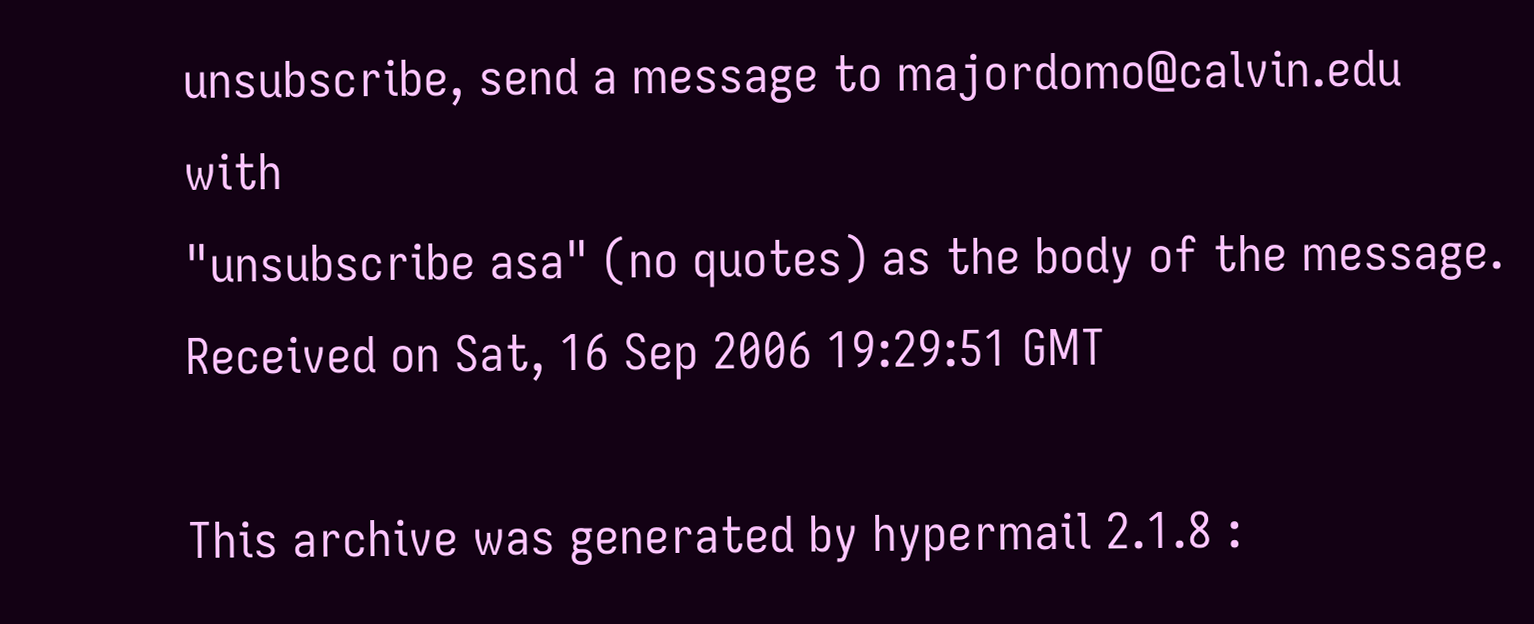unsubscribe, send a message to majordomo@calvin.edu with
"unsubscribe asa" (no quotes) as the body of the message.
Received on Sat, 16 Sep 2006 19:29:51 GMT

This archive was generated by hypermail 2.1.8 :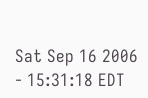Sat Sep 16 2006 - 15:31:18 EDT